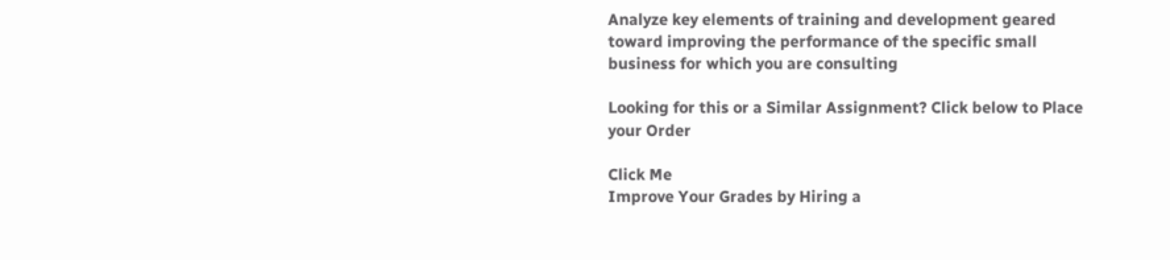Analyze key elements of training and development geared toward improving the performance of the specific small business for which you are consulting

Looking for this or a Similar Assignment? Click below to Place your Order

Click Me
Improve Your Grades by Hiring a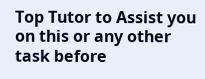Top Tutor to Assist you on this or any other task before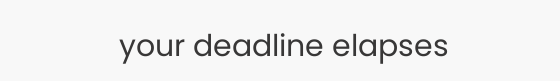your deadline elapses